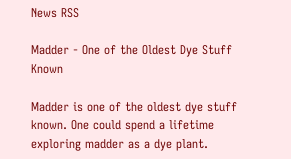News RSS

Madder - One of the Oldest Dye Stuff Known

Madder is one of the oldest dye stuff known. One could spend a lifetime exploring madder as a dye plant.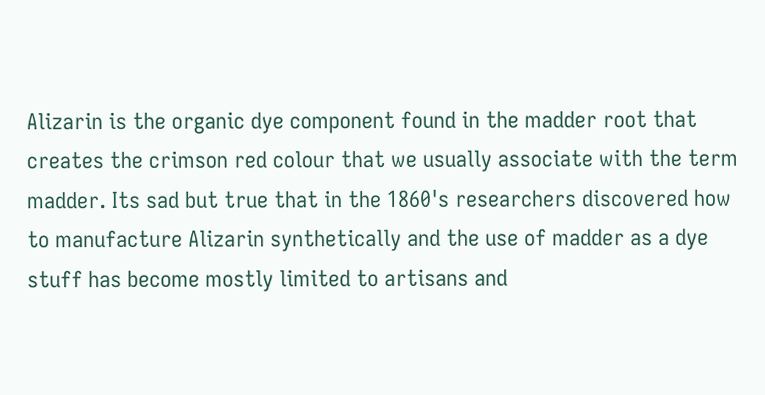Alizarin is the organic dye component found in the madder root that creates the crimson red colour that we usually associate with the term madder. Its sad but true that in the 1860's researchers discovered how to manufacture Alizarin synthetically and the use of madder as a dye stuff has become mostly limited to artisans and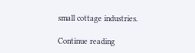small cottage industries.

Continue reading